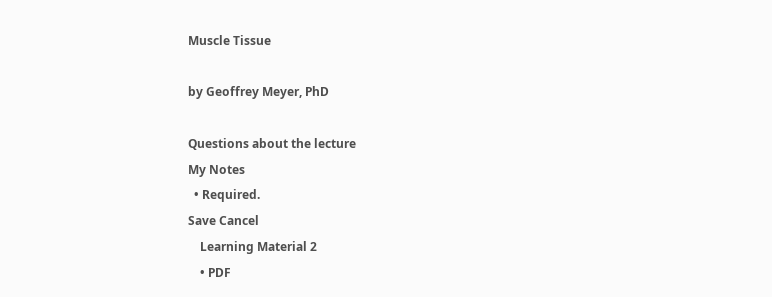Muscle Tissue

by Geoffrey Meyer, PhD

Questions about the lecture
My Notes
  • Required.
Save Cancel
    Learning Material 2
    • PDF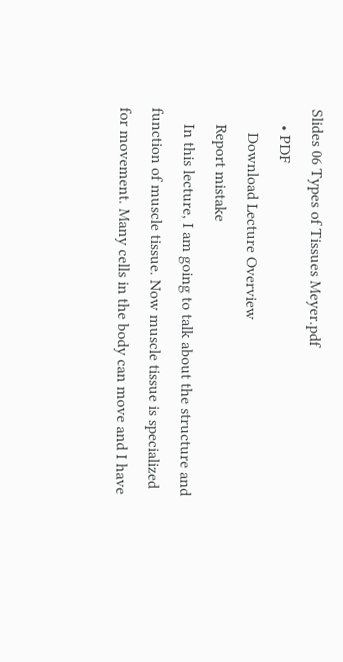Slides 06 Types of Tissues Meyer.pdf
    • PDF
      Download Lecture Overview
    Report mistake
    In this lecture, I am going to talk about the structure and function of muscle tissue. Now muscle tissue is specialized for movement. Many cells in the body can move and I have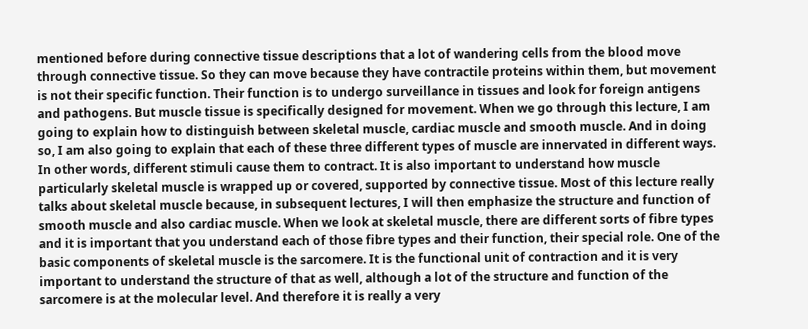mentioned before during connective tissue descriptions that a lot of wandering cells from the blood move through connective tissue. So they can move because they have contractile proteins within them, but movement is not their specific function. Their function is to undergo surveillance in tissues and look for foreign antigens and pathogens. But muscle tissue is specifically designed for movement. When we go through this lecture, I am going to explain how to distinguish between skeletal muscle, cardiac muscle and smooth muscle. And in doing so, I am also going to explain that each of these three different types of muscle are innervated in different ways. In other words, different stimuli cause them to contract. It is also important to understand how muscle particularly skeletal muscle is wrapped up or covered, supported by connective tissue. Most of this lecture really talks about skeletal muscle because, in subsequent lectures, I will then emphasize the structure and function of smooth muscle and also cardiac muscle. When we look at skeletal muscle, there are different sorts of fibre types and it is important that you understand each of those fibre types and their function, their special role. One of the basic components of skeletal muscle is the sarcomere. It is the functional unit of contraction and it is very important to understand the structure of that as well, although a lot of the structure and function of the sarcomere is at the molecular level. And therefore it is really a very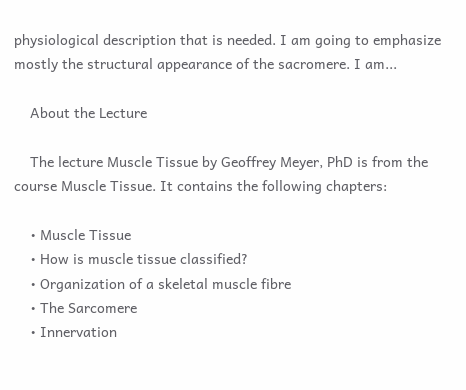physiological description that is needed. I am going to emphasize mostly the structural appearance of the sacromere. I am...

    About the Lecture

    The lecture Muscle Tissue by Geoffrey Meyer, PhD is from the course Muscle Tissue. It contains the following chapters:

    • Muscle Tissue
    • How is muscle tissue classified?
    • Organization of a skeletal muscle fibre
    • The Sarcomere
    • Innervation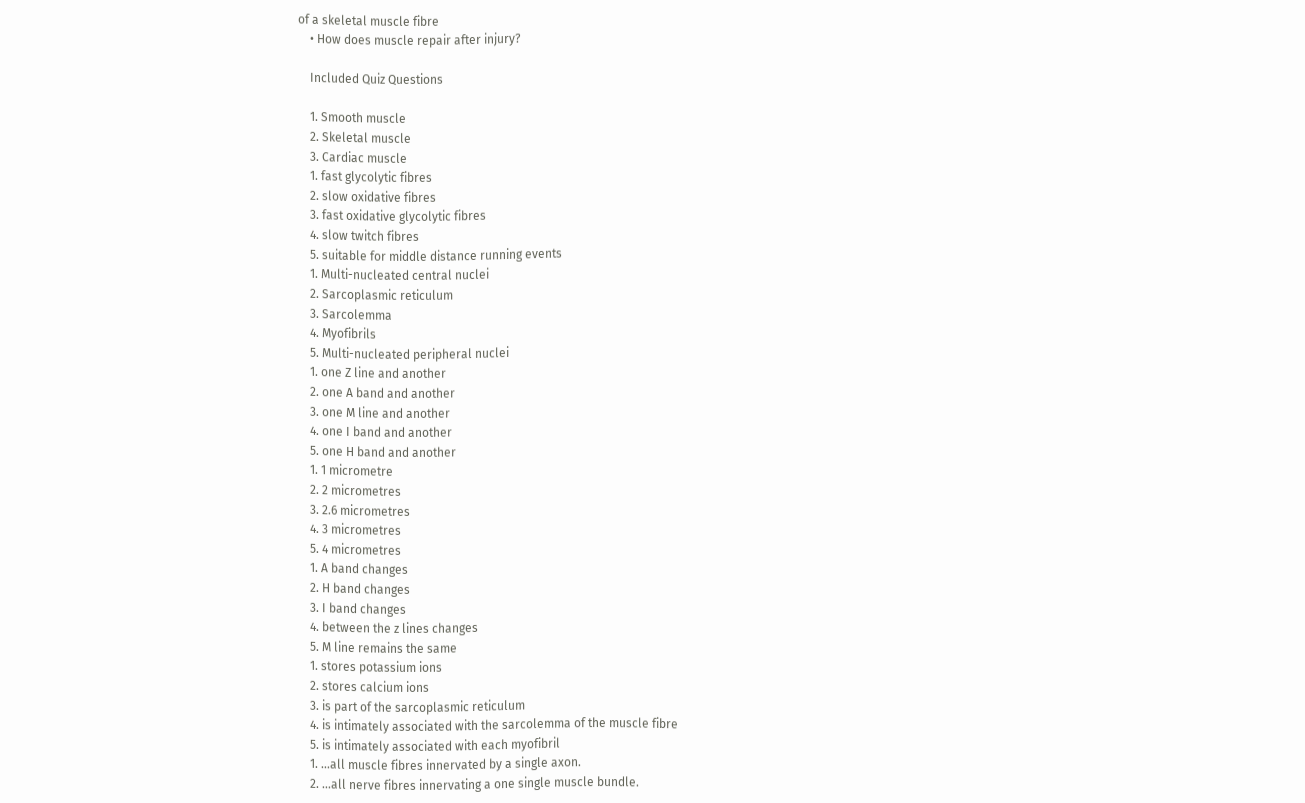of a skeletal muscle fibre
    • How does muscle repair after injury?

    Included Quiz Questions

    1. Smooth muscle
    2. Skeletal muscle
    3. Cardiac muscle
    1. fast glycolytic fibres
    2. slow oxidative fibres
    3. fast oxidative glycolytic fibres
    4. slow twitch fibres
    5. suitable for middle distance running events
    1. Multi-nucleated central nuclei
    2. Sarcoplasmic reticulum
    3. Sarcolemma
    4. Myofibrils
    5. Multi-nucleated peripheral nuclei
    1. one Z line and another
    2. one A band and another
    3. one M line and another
    4. one I band and another
    5. one H band and another
    1. 1 micrometre
    2. 2 micrometres
    3. 2.6 micrometres
    4. 3 micrometres
    5. 4 micrometres
    1. A band changes
    2. H band changes
    3. I band changes
    4. between the z lines changes
    5. M line remains the same
    1. stores potassium ions
    2. stores calcium ions
    3. is part of the sarcoplasmic reticulum
    4. is intimately associated with the sarcolemma of the muscle fibre
    5. is intimately associated with each myofibril
    1. ...all muscle fibres innervated by a single axon.
    2. ...all nerve fibres innervating a one single muscle bundle.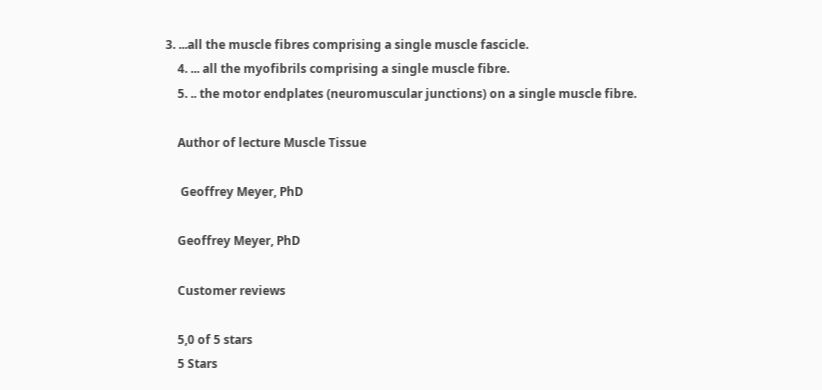3. ...all the muscle fibres comprising a single muscle fascicle.
    4. ... all the myofibrils comprising a single muscle fibre.
    5. .. the motor endplates (neuromuscular junctions) on a single muscle fibre.

    Author of lecture Muscle Tissue

     Geoffrey Meyer, PhD

    Geoffrey Meyer, PhD

    Customer reviews

    5,0 of 5 stars
    5 Stars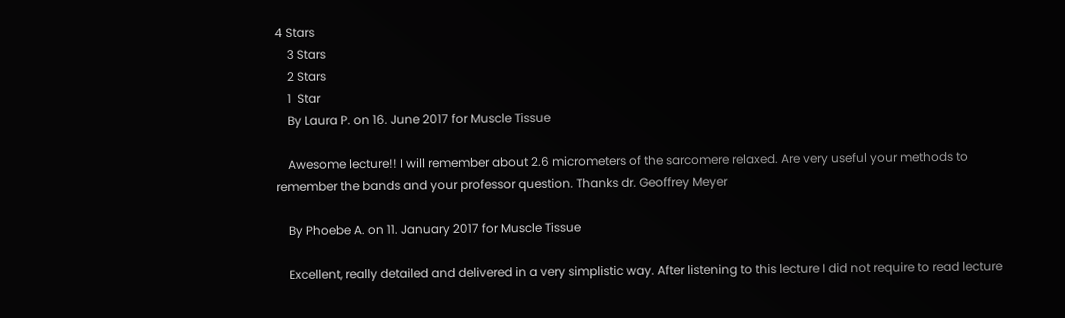4 Stars
    3 Stars
    2 Stars
    1  Star
    By Laura P. on 16. June 2017 for Muscle Tissue

    Awesome lecture!! I will remember about 2.6 micrometers of the sarcomere relaxed. Are very useful your methods to remember the bands and your professor question. Thanks dr. Geoffrey Meyer

    By Phoebe A. on 11. January 2017 for Muscle Tissue

    Excellent, really detailed and delivered in a very simplistic way. After listening to this lecture I did not require to read lecture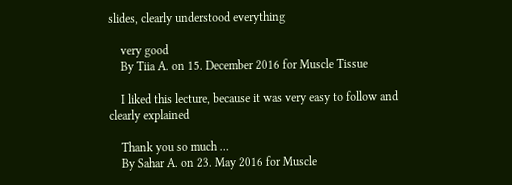slides, clearly understood everything

    very good
    By Tiia A. on 15. December 2016 for Muscle Tissue

    I liked this lecture, because it was very easy to follow and clearly explained

    Thank you so much …
    By Sahar A. on 23. May 2016 for Muscle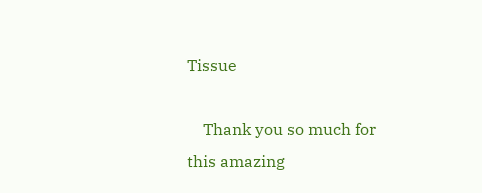Tissue

    Thank you so much for this amazing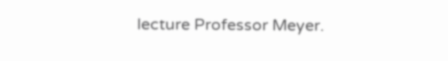lecture Professor Meyer.